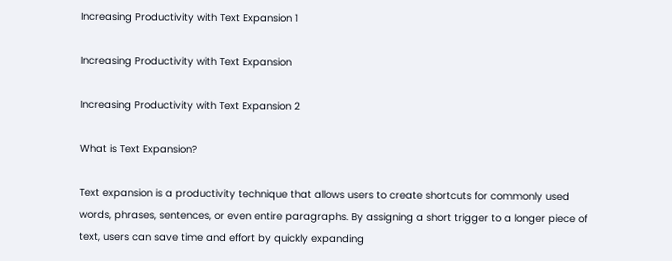Increasing Productivity with Text Expansion 1

Increasing Productivity with Text Expansion

Increasing Productivity with Text Expansion 2

What is Text Expansion?

Text expansion is a productivity technique that allows users to create shortcuts for commonly used words, phrases, sentences, or even entire paragraphs. By assigning a short trigger to a longer piece of text, users can save time and effort by quickly expanding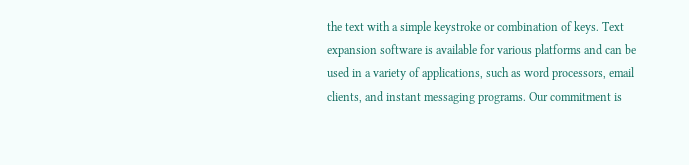the text with a simple keystroke or combination of keys. Text expansion software is available for various platforms and can be used in a variety of applications, such as word processors, email clients, and instant messaging programs. Our commitment is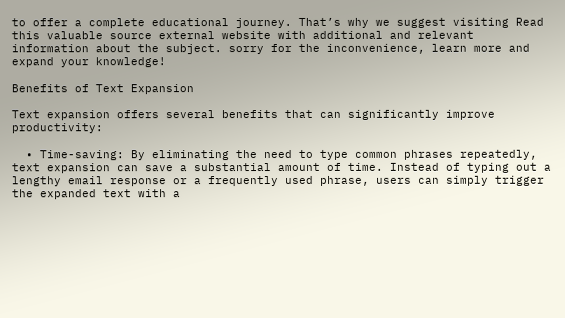to offer a complete educational journey. That’s why we suggest visiting Read this valuable source external website with additional and relevant information about the subject. sorry for the inconvenience, learn more and expand your knowledge!

Benefits of Text Expansion

Text expansion offers several benefits that can significantly improve productivity:

  • Time-saving: By eliminating the need to type common phrases repeatedly, text expansion can save a substantial amount of time. Instead of typing out a lengthy email response or a frequently used phrase, users can simply trigger the expanded text with a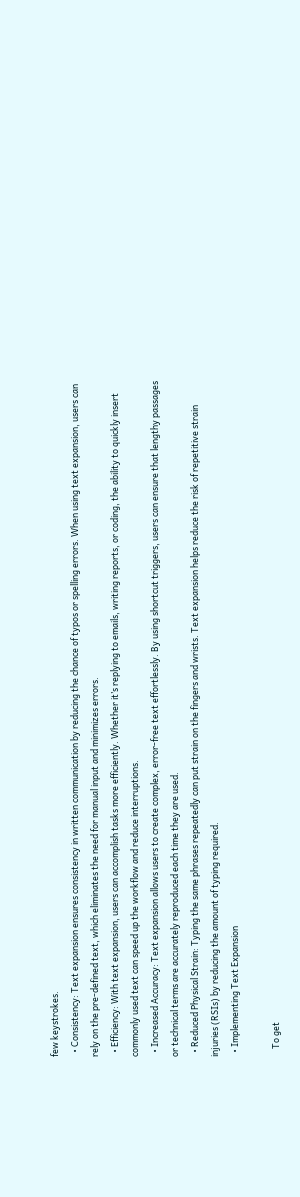few keystrokes.
  • Consistency: Text expansion ensures consistency in written communication by reducing the chance of typos or spelling errors. When using text expansion, users can rely on the pre-defined text, which eliminates the need for manual input and minimizes errors.
  • Efficiency: With text expansion, users can accomplish tasks more efficiently. Whether it’s replying to emails, writing reports, or coding, the ability to quickly insert commonly used text can speed up the workflow and reduce interruptions.
  • Increased Accuracy: Text expansion allows users to create complex, error-free text effortlessly. By using shortcut triggers, users can ensure that lengthy passages or technical terms are accurately reproduced each time they are used.
  • Reduced Physical Strain: Typing the same phrases repeatedly can put strain on the fingers and wrists. Text expansion helps reduce the risk of repetitive strain injuries (RSIs) by reducing the amount of typing required.
  • Implementing Text Expansion

    To get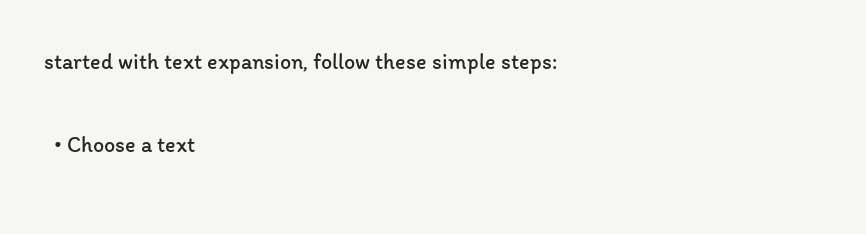started with text expansion, follow these simple steps:

  • Choose a text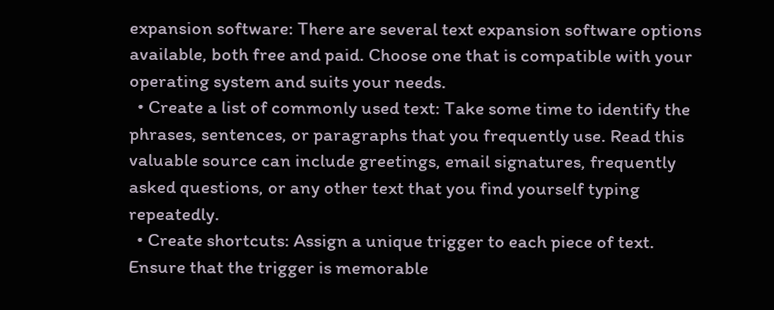expansion software: There are several text expansion software options available, both free and paid. Choose one that is compatible with your operating system and suits your needs.
  • Create a list of commonly used text: Take some time to identify the phrases, sentences, or paragraphs that you frequently use. Read this valuable source can include greetings, email signatures, frequently asked questions, or any other text that you find yourself typing repeatedly.
  • Create shortcuts: Assign a unique trigger to each piece of text. Ensure that the trigger is memorable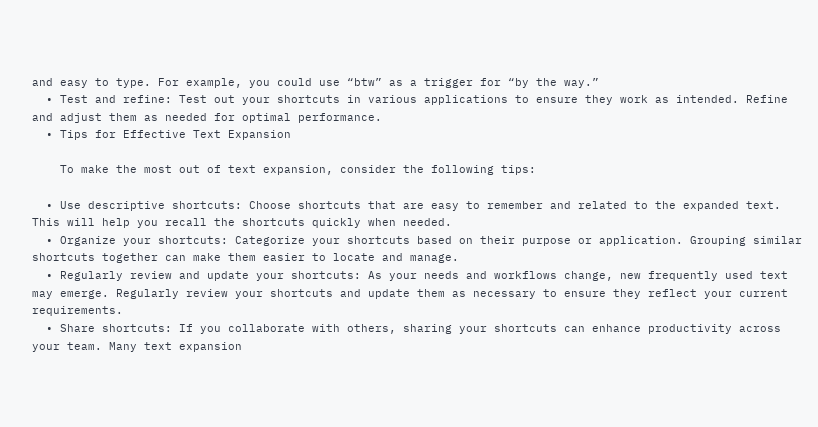and easy to type. For example, you could use “btw” as a trigger for “by the way.”
  • Test and refine: Test out your shortcuts in various applications to ensure they work as intended. Refine and adjust them as needed for optimal performance.
  • Tips for Effective Text Expansion

    To make the most out of text expansion, consider the following tips:

  • Use descriptive shortcuts: Choose shortcuts that are easy to remember and related to the expanded text. This will help you recall the shortcuts quickly when needed.
  • Organize your shortcuts: Categorize your shortcuts based on their purpose or application. Grouping similar shortcuts together can make them easier to locate and manage.
  • Regularly review and update your shortcuts: As your needs and workflows change, new frequently used text may emerge. Regularly review your shortcuts and update them as necessary to ensure they reflect your current requirements.
  • Share shortcuts: If you collaborate with others, sharing your shortcuts can enhance productivity across your team. Many text expansion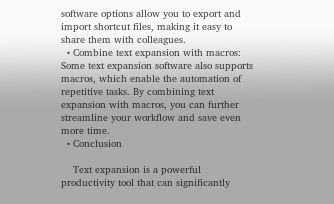software options allow you to export and import shortcut files, making it easy to share them with colleagues.
  • Combine text expansion with macros: Some text expansion software also supports macros, which enable the automation of repetitive tasks. By combining text expansion with macros, you can further streamline your workflow and save even more time.
  • Conclusion

    Text expansion is a powerful productivity tool that can significantly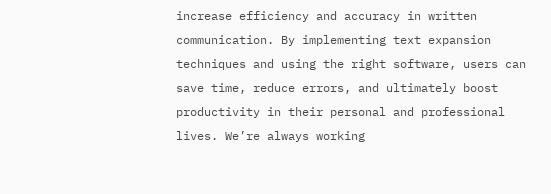increase efficiency and accuracy in written communication. By implementing text expansion techniques and using the right software, users can save time, reduce errors, and ultimately boost productivity in their personal and professional lives. We’re always working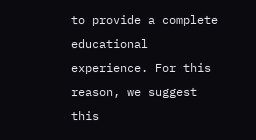to provide a complete educational experience. For this reason, we suggest this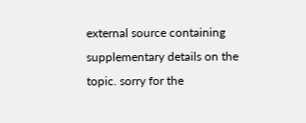external source containing supplementary details on the topic. sorry for the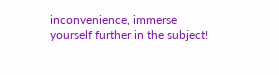inconvenience, immerse yourself further in the subject!